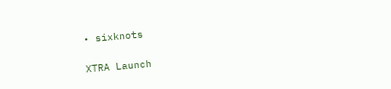• sixknots

XTRA Launch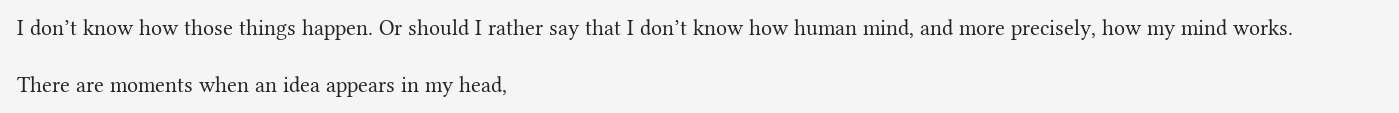I don’t know how those things happen. Or should I rather say that I don’t know how human mind, and more precisely, how my mind works.

There are moments when an idea appears in my head,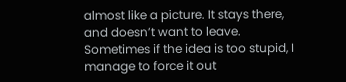almost like a picture. It stays there, and doesn’t want to leave. Sometimes if the idea is too stupid, I manage to force it out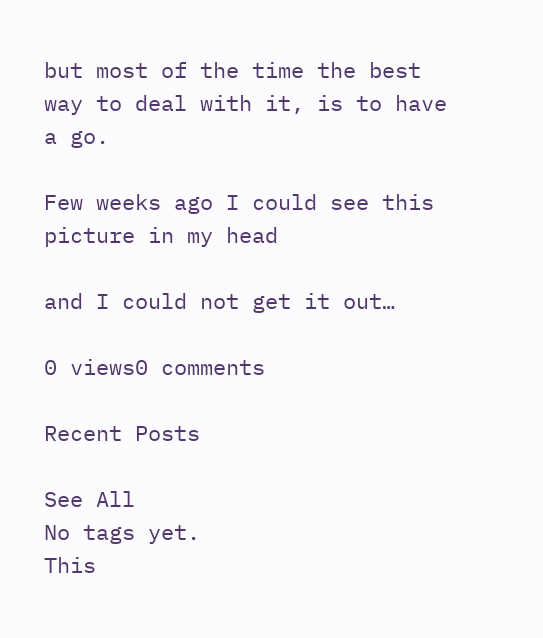but most of the time the best way to deal with it, is to have a go.

Few weeks ago I could see this picture in my head

and I could not get it out…

0 views0 comments

Recent Posts

See All
No tags yet.
This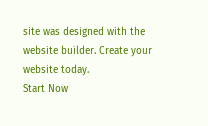site was designed with the
website builder. Create your website today.
Start Now